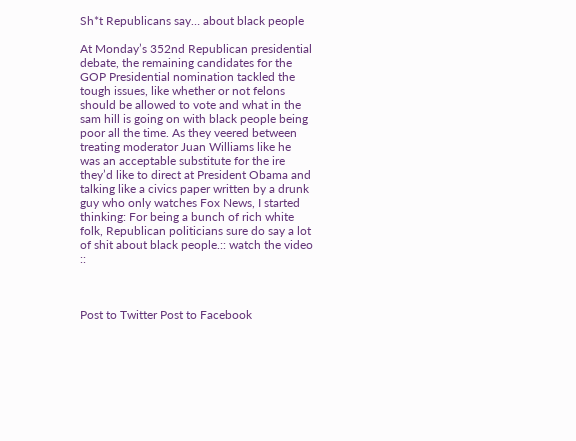Sh*t Republicans say… about black people

At Monday’s 352nd Republican presidential debate, the remaining candidates for the GOP Presidential nomination tackled the tough issues, like whether or not felons should be allowed to vote and what in the sam hill is going on with black people being poor all the time. As they veered between treating moderator Juan Williams like he was an acceptable substitute for the ire they’d like to direct at President Obama and talking like a civics paper written by a drunk guy who only watches Fox News, I started thinking: For being a bunch of rich white folk, Republican politicians sure do say a lot of shit about black people.:: watch the video ::



Post to Twitter Post to Facebook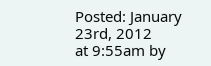Posted: January 23rd, 2012
at 9:55am by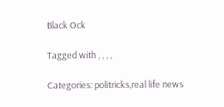Black Ock

Tagged with , , , ,

Categories: politricks,real life news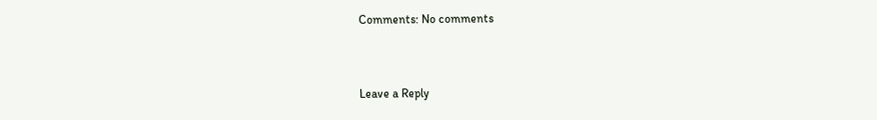Comments: No comments


Leave a Reply